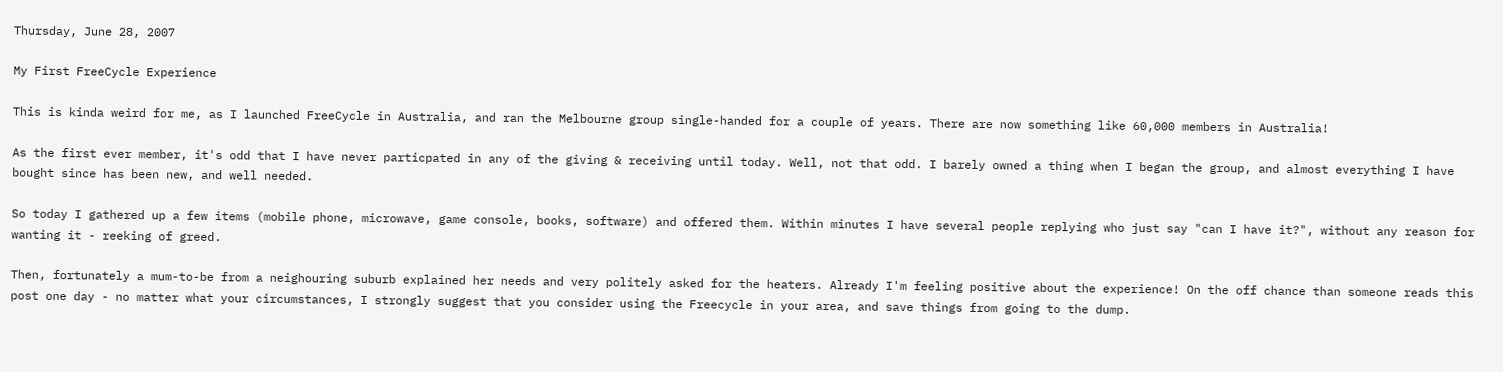Thursday, June 28, 2007

My First FreeCycle Experience

This is kinda weird for me, as I launched FreeCycle in Australia, and ran the Melbourne group single-handed for a couple of years. There are now something like 60,000 members in Australia!

As the first ever member, it's odd that I have never particpated in any of the giving & receiving until today. Well, not that odd. I barely owned a thing when I began the group, and almost everything I have bought since has been new, and well needed.

So today I gathered up a few items (mobile phone, microwave, game console, books, software) and offered them. Within minutes I have several people replying who just say "can I have it?", without any reason for wanting it - reeking of greed.

Then, fortunately a mum-to-be from a neighouring suburb explained her needs and very politely asked for the heaters. Already I'm feeling positive about the experience! On the off chance than someone reads this post one day - no matter what your circumstances, I strongly suggest that you consider using the Freecycle in your area, and save things from going to the dump.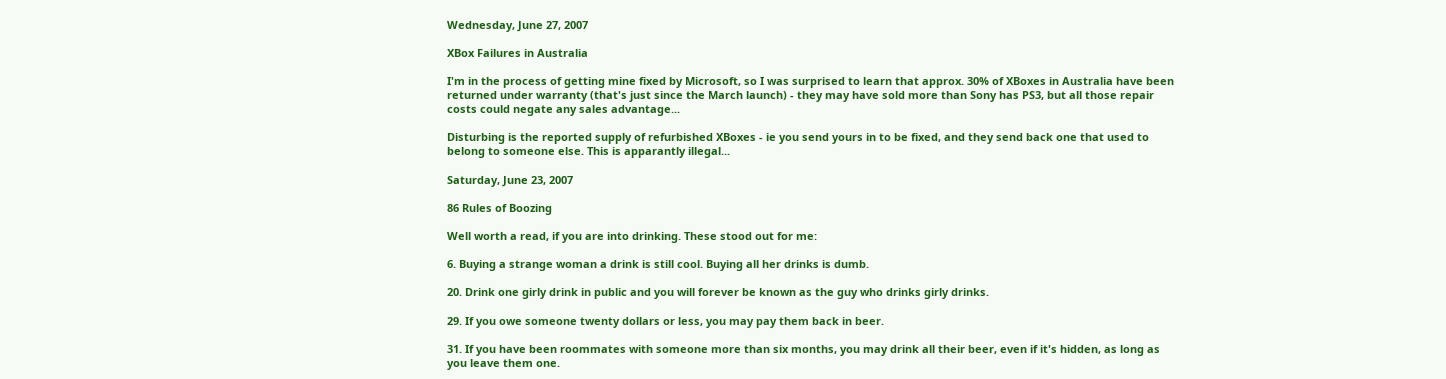Wednesday, June 27, 2007

XBox Failures in Australia

I'm in the process of getting mine fixed by Microsoft, so I was surprised to learn that approx. 30% of XBoxes in Australia have been returned under warranty (that's just since the March launch) - they may have sold more than Sony has PS3, but all those repair costs could negate any sales advantage...

Disturbing is the reported supply of refurbished XBoxes - ie you send yours in to be fixed, and they send back one that used to belong to someone else. This is apparantly illegal...

Saturday, June 23, 2007

86 Rules of Boozing

Well worth a read, if you are into drinking. These stood out for me:

6. Buying a strange woman a drink is still cool. Buying all her drinks is dumb.

20. Drink one girly drink in public and you will forever be known as the guy who drinks girly drinks.

29. If you owe someone twenty dollars or less, you may pay them back in beer.

31. If you have been roommates with someone more than six months, you may drink all their beer, even if it's hidden, as long as you leave them one.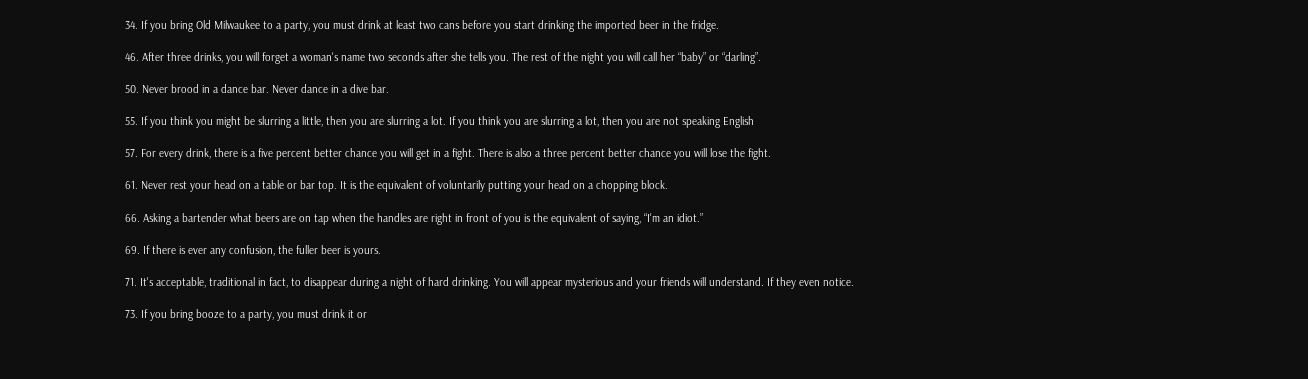34. If you bring Old Milwaukee to a party, you must drink at least two cans before you start drinking the imported beer in the fridge.

46. After three drinks, you will forget a woman's name two seconds after she tells you. The rest of the night you will call her “baby” or “darling”.

50. Never brood in a dance bar. Never dance in a dive bar.

55. If you think you might be slurring a little, then you are slurring a lot. If you think you are slurring a lot, then you are not speaking English

57. For every drink, there is a five percent better chance you will get in a fight. There is also a three percent better chance you will lose the fight.

61. Never rest your head on a table or bar top. It is the equivalent of voluntarily putting your head on a chopping block.

66. Asking a bartender what beers are on tap when the handles are right in front of you is the equivalent of saying, “I'm an idiot.”

69. If there is ever any confusion, the fuller beer is yours.

71. It's acceptable, traditional in fact, to disappear during a night of hard drinking. You will appear mysterious and your friends will understand. If they even notice.

73. If you bring booze to a party, you must drink it or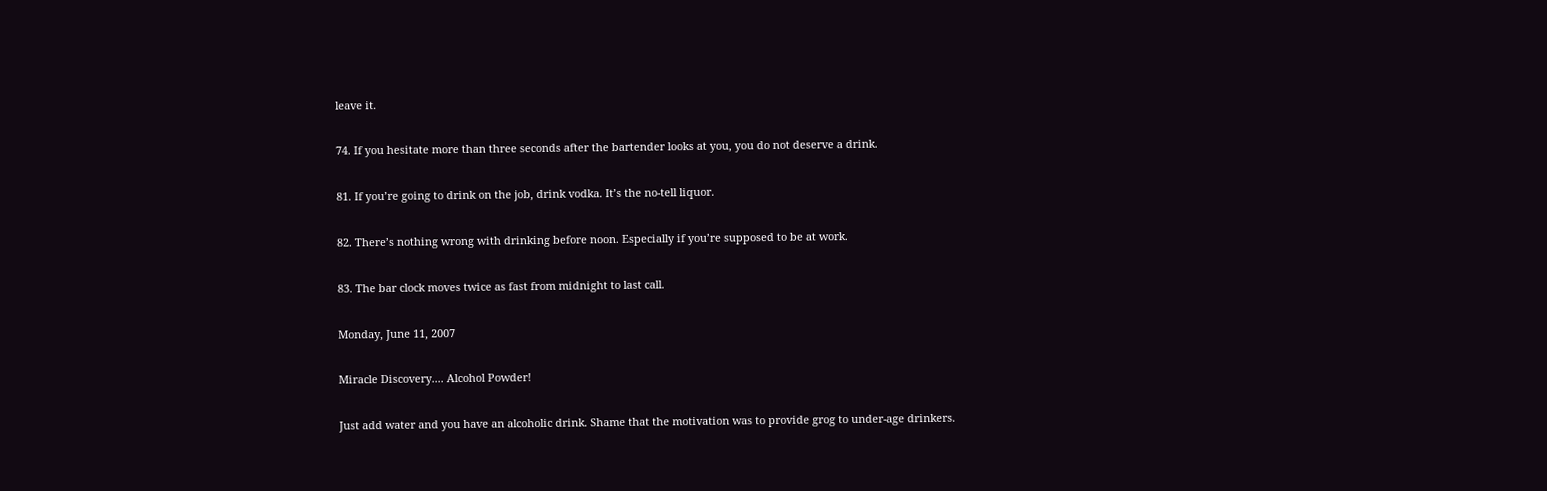leave it.

74. If you hesitate more than three seconds after the bartender looks at you, you do not deserve a drink.

81. If you’re going to drink on the job, drink vodka. It’s the no-tell liquor.

82. There’s nothing wrong with drinking before noon. Especially if you’re supposed to be at work.

83. The bar clock moves twice as fast from midnight to last call.

Monday, June 11, 2007

Miracle Discovery.... Alcohol Powder!

Just add water and you have an alcoholic drink. Shame that the motivation was to provide grog to under-age drinkers.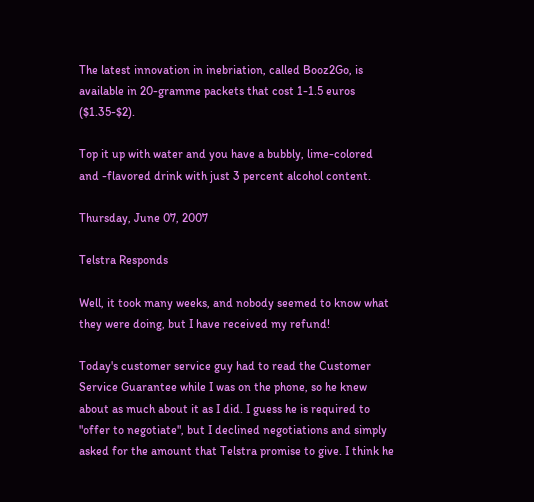The latest innovation in inebriation, called Booz2Go, is available in 20-gramme packets that cost 1-1.5 euros ($1.35-$2).

Top it up with water and you have a bubbly, lime-colored and -flavored drink with just 3 percent alcohol content.

Thursday, June 07, 2007

Telstra Responds

Well, it took many weeks, and nobody seemed to know what they were doing, but I have received my refund!

Today's customer service guy had to read the Customer Service Guarantee while I was on the phone, so he knew about as much about it as I did. I guess he is required to "offer to negotiate", but I declined negotiations and simply asked for the amount that Telstra promise to give. I think he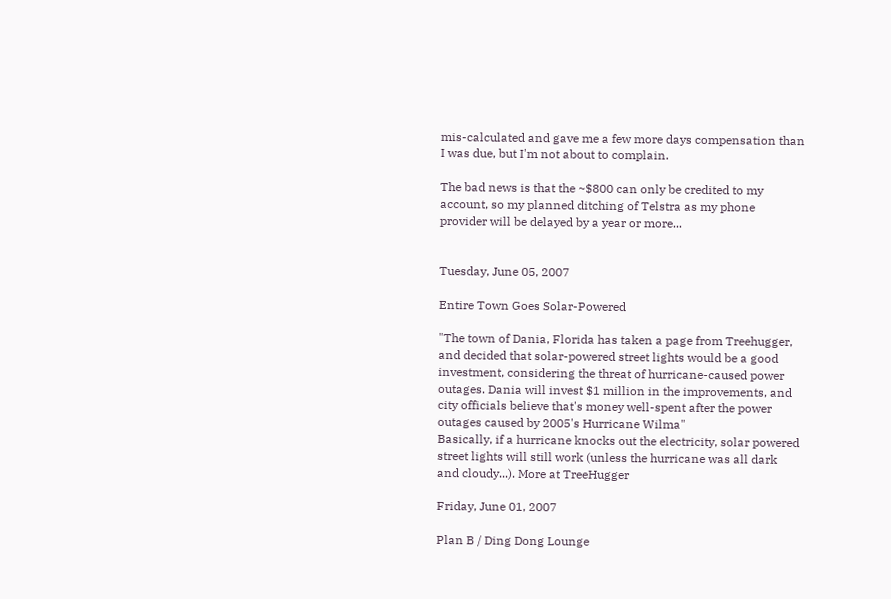mis-calculated and gave me a few more days compensation than I was due, but I'm not about to complain.

The bad news is that the ~$800 can only be credited to my account, so my planned ditching of Telstra as my phone provider will be delayed by a year or more...


Tuesday, June 05, 2007

Entire Town Goes Solar-Powered

"The town of Dania, Florida has taken a page from Treehugger, and decided that solar-powered street lights would be a good investment, considering the threat of hurricane-caused power outages. Dania will invest $1 million in the improvements, and city officials believe that's money well-spent after the power outages caused by 2005's Hurricane Wilma"
Basically, if a hurricane knocks out the electricity, solar powered street lights will still work (unless the hurricane was all dark and cloudy...). More at TreeHugger

Friday, June 01, 2007

Plan B / Ding Dong Lounge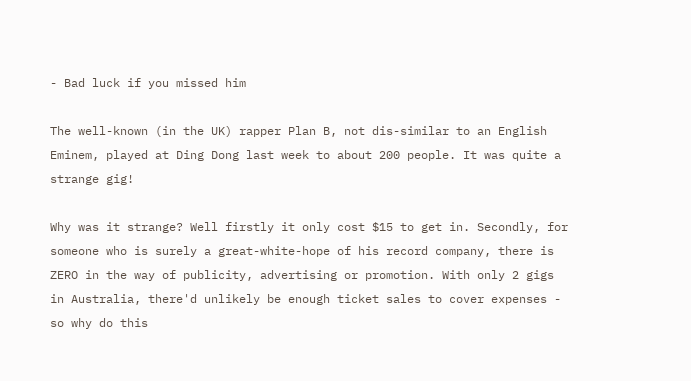- Bad luck if you missed him

The well-known (in the UK) rapper Plan B, not dis-similar to an English Eminem, played at Ding Dong last week to about 200 people. It was quite a strange gig!

Why was it strange? Well firstly it only cost $15 to get in. Secondly, for someone who is surely a great-white-hope of his record company, there is ZERO in the way of publicity, advertising or promotion. With only 2 gigs in Australia, there'd unlikely be enough ticket sales to cover expenses - so why do this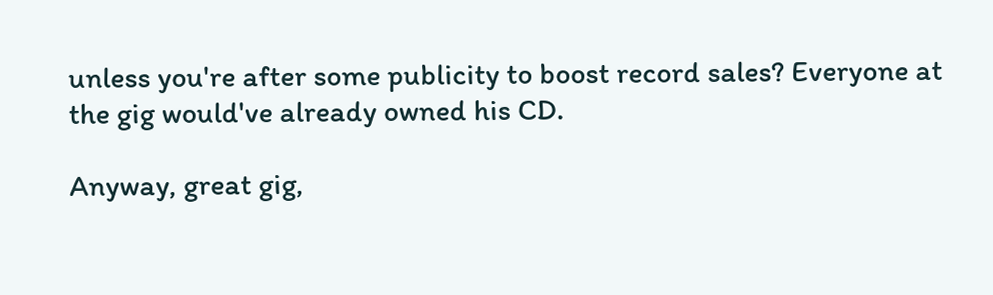unless you're after some publicity to boost record sales? Everyone at the gig would've already owned his CD.

Anyway, great gig,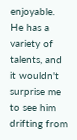enjoyable. He has a variety of talents, and it wouldn't surprise me to see him drifting from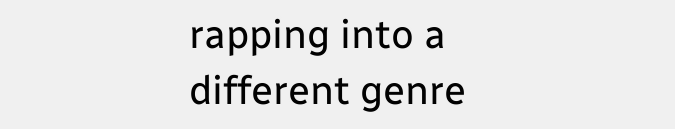rapping into a different genre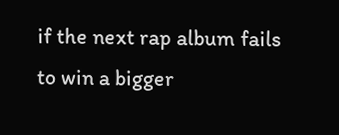if the next rap album fails to win a bigger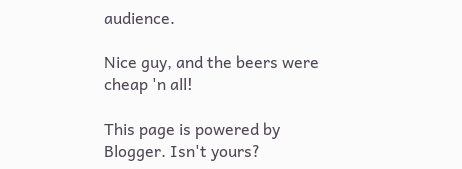audience.

Nice guy, and the beers were cheap 'n all!

This page is powered by Blogger. Isn't yours?